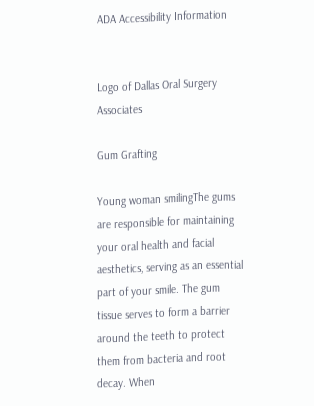ADA Accessibility Information


Logo of Dallas Oral Surgery Associates

Gum Grafting

Young woman smilingThe gums are responsible for maintaining your oral health and facial aesthetics, serving as an essential part of your smile. The gum tissue serves to form a barrier around the teeth to protect them from bacteria and root decay. When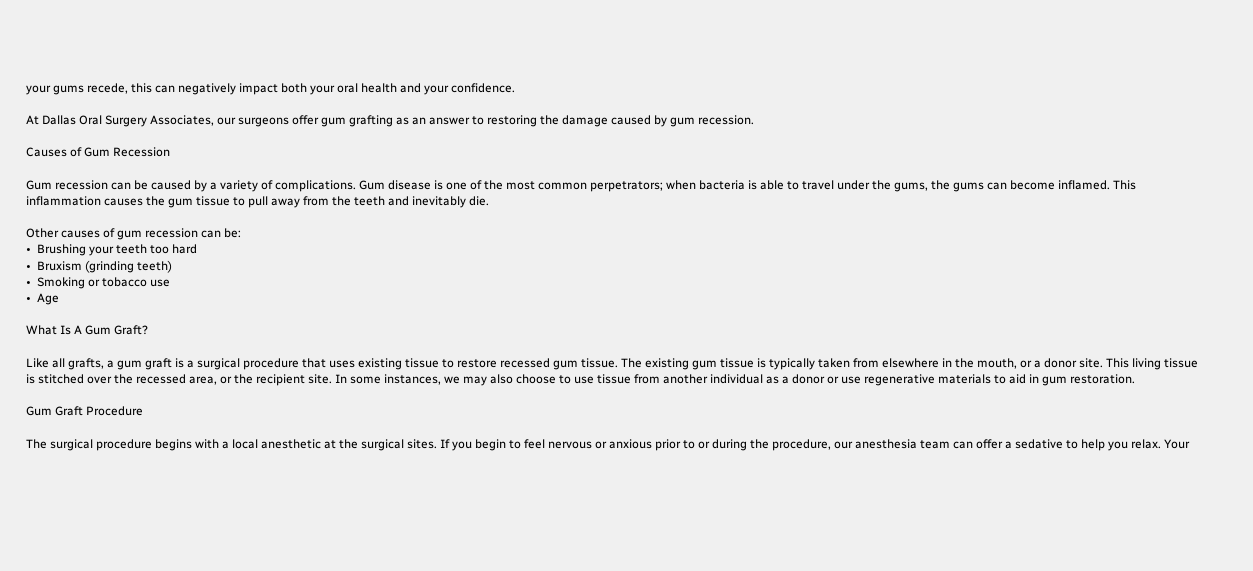your gums recede, this can negatively impact both your oral health and your confidence.

At Dallas Oral Surgery Associates, our surgeons offer gum grafting as an answer to restoring the damage caused by gum recession.

Causes of Gum Recession

Gum recession can be caused by a variety of complications. Gum disease is one of the most common perpetrators; when bacteria is able to travel under the gums, the gums can become inflamed. This inflammation causes the gum tissue to pull away from the teeth and inevitably die.

Other causes of gum recession can be:
•  Brushing your teeth too hard
•  Bruxism (grinding teeth)
•  Smoking or tobacco use
•  Age

What Is A Gum Graft?

Like all grafts, a gum graft is a surgical procedure that uses existing tissue to restore recessed gum tissue. The existing gum tissue is typically taken from elsewhere in the mouth, or a donor site. This living tissue is stitched over the recessed area, or the recipient site. In some instances, we may also choose to use tissue from another individual as a donor or use regenerative materials to aid in gum restoration.

Gum Graft Procedure

The surgical procedure begins with a local anesthetic at the surgical sites. If you begin to feel nervous or anxious prior to or during the procedure, our anesthesia team can offer a sedative to help you relax. Your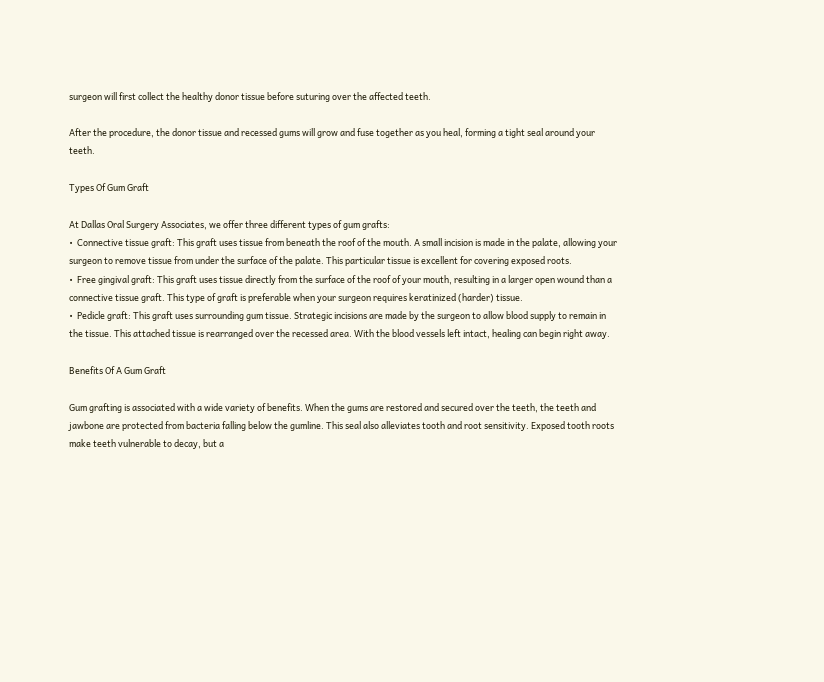surgeon will first collect the healthy donor tissue before suturing over the affected teeth.

After the procedure, the donor tissue and recessed gums will grow and fuse together as you heal, forming a tight seal around your teeth.

Types Of Gum Graft

At Dallas Oral Surgery Associates, we offer three different types of gum grafts:
•  Connective tissue graft: This graft uses tissue from beneath the roof of the mouth. A small incision is made in the palate, allowing your surgeon to remove tissue from under the surface of the palate. This particular tissue is excellent for covering exposed roots.
•  Free gingival graft: This graft uses tissue directly from the surface of the roof of your mouth, resulting in a larger open wound than a connective tissue graft. This type of graft is preferable when your surgeon requires keratinized (harder) tissue.
•  Pedicle graft: This graft uses surrounding gum tissue. Strategic incisions are made by the surgeon to allow blood supply to remain in the tissue. This attached tissue is rearranged over the recessed area. With the blood vessels left intact, healing can begin right away.

Benefits Of A Gum Graft

Gum grafting is associated with a wide variety of benefits. When the gums are restored and secured over the teeth, the teeth and jawbone are protected from bacteria falling below the gumline. This seal also alleviates tooth and root sensitivity. Exposed tooth roots make teeth vulnerable to decay, but a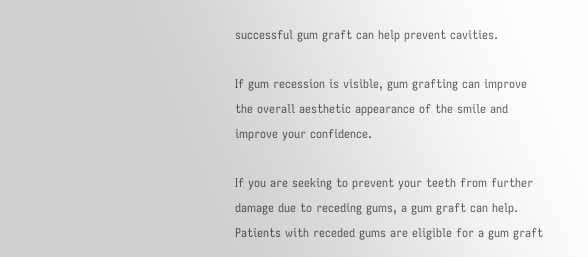successful gum graft can help prevent cavities.

If gum recession is visible, gum grafting can improve the overall aesthetic appearance of the smile and improve your confidence.

If you are seeking to prevent your teeth from further damage due to receding gums, a gum graft can help. Patients with receded gums are eligible for a gum graft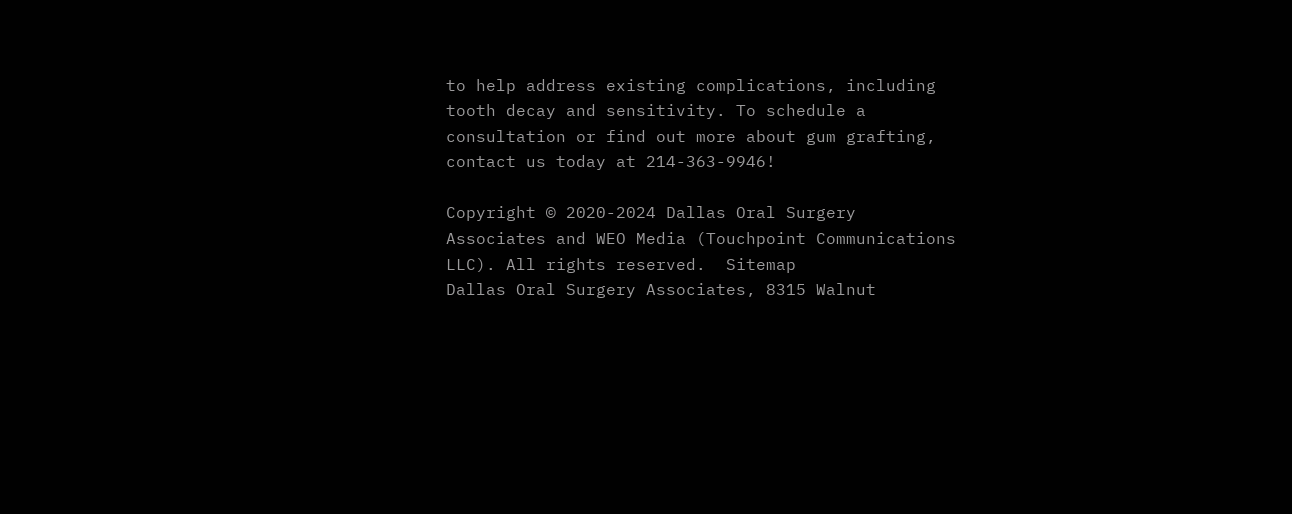to help address existing complications, including tooth decay and sensitivity. To schedule a consultation or find out more about gum grafting, contact us today at 214-363-9946!

Copyright © 2020-2024 Dallas Oral Surgery Associates and WEO Media (Touchpoint Communications LLC). All rights reserved.  Sitemap
Dallas Oral Surgery Associates, 8315 Walnut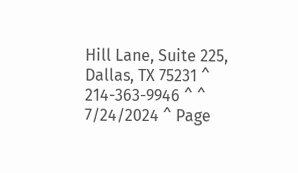Hill Lane, Suite 225, Dallas, TX 75231 ^ 214-363-9946 ^ ^ 7/24/2024 ^ Page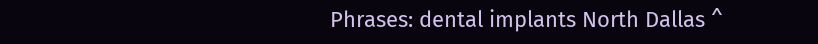Phrases: dental implants North Dallas ^